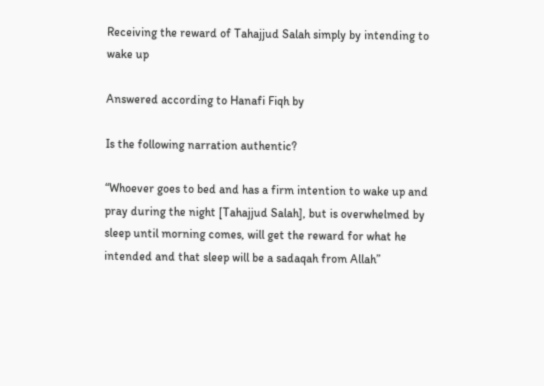Receiving the reward of Tahajjud Salah simply by intending to wake up

Answered according to Hanafi Fiqh by

Is the following narration authentic?

“Whoever goes to bed and has a firm intention to wake up and pray during the night [Tahajjud Salah], but is overwhelmed by sleep until morning comes, will get the reward for what he intended and that sleep will be a sadaqah from Allah”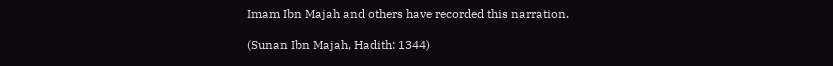Imam Ibn Majah and others have recorded this narration.

(Sunan Ibn Majah, Hadith: 1344)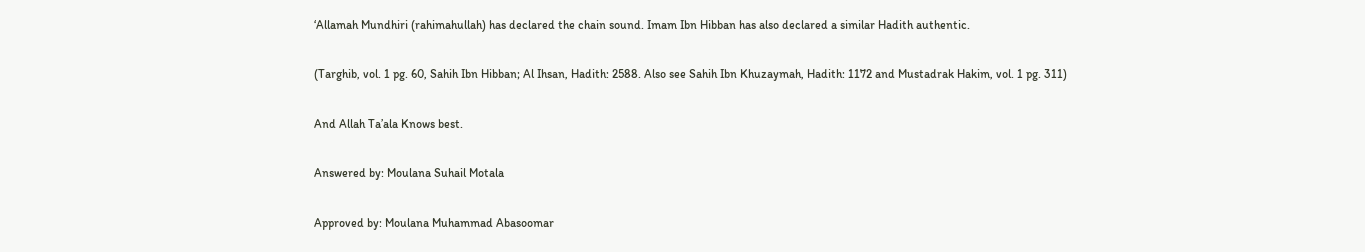‘Allamah Mundhiri (rahimahullah) has declared the chain sound. Imam Ibn Hibban has also declared a similar Hadith authentic.

(Targhib, vol. 1 pg. 60, Sahih Ibn Hibban; Al Ihsan, Hadith: 2588. Also see Sahih Ibn Khuzaymah, Hadith: 1172 and Mustadrak Hakim, vol. 1 pg. 311)

And Allah Ta’ala Knows best.

Answered by: Moulana Suhail Motala

Approved by: Moulana Muhammad Abasoomar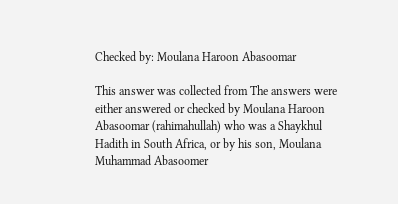Checked by: Moulana Haroon Abasoomar

This answer was collected from The answers were either answered or checked by Moulana Haroon Abasoomar (rahimahullah) who was a Shaykhul Hadith in South Africa, or by his son, Moulana Muhammad Abasoomer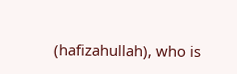(hafizahullah), who is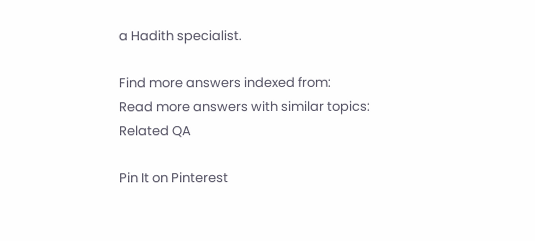a Hadith specialist.

Find more answers indexed from:
Read more answers with similar topics:
Related QA

Pin It on Pinterest